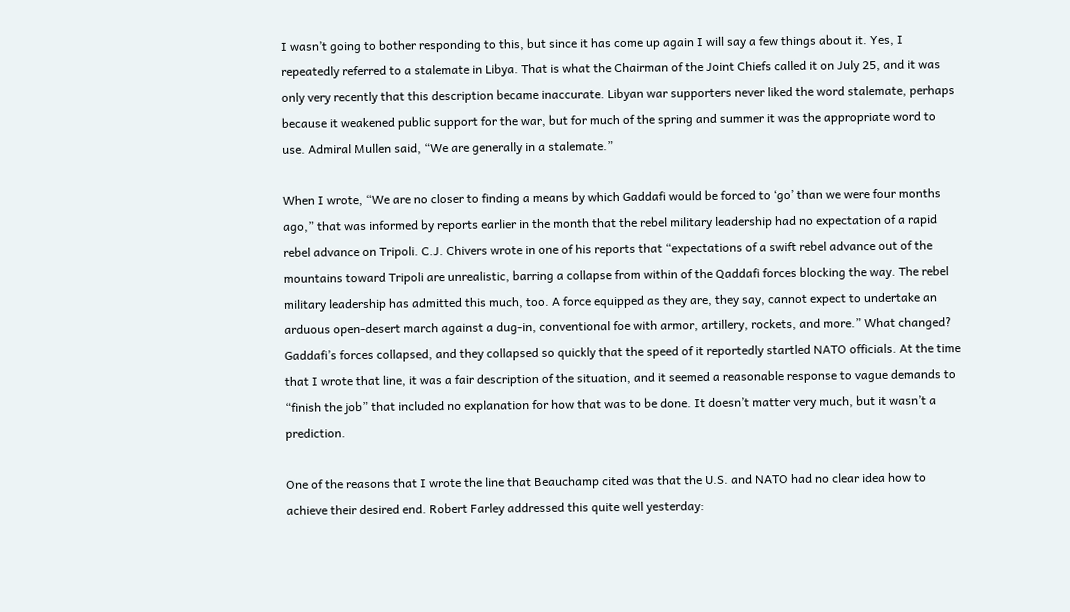I wasn’t going to bother responding to this, but since it has come up again I will say a few things about it. Yes, I repeatedly referred to a stalemate in Libya. That is what the Chairman of the Joint Chiefs called it on July 25, and it was only very recently that this description became inaccurate. Libyan war supporters never liked the word stalemate, perhaps because it weakened public support for the war, but for much of the spring and summer it was the appropriate word to use. Admiral Mullen said, “We are generally in a stalemate.”

When I wrote, “We are no closer to finding a means by which Gaddafi would be forced to ‘go’ than we were four months ago,” that was informed by reports earlier in the month that the rebel military leadership had no expectation of a rapid rebel advance on Tripoli. C.J. Chivers wrote in one of his reports that “expectations of a swift rebel advance out of the mountains toward Tripoli are unrealistic, barring a collapse from within of the Qaddafi forces blocking the way. The rebel military leadership has admitted this much, too. A force equipped as they are, they say, cannot expect to undertake an arduous open-desert march against a dug-in, conventional foe with armor, artillery, rockets, and more.” What changed? Gaddafi’s forces collapsed, and they collapsed so quickly that the speed of it reportedly startled NATO officials. At the time that I wrote that line, it was a fair description of the situation, and it seemed a reasonable response to vague demands to “finish the job” that included no explanation for how that was to be done. It doesn’t matter very much, but it wasn’t a prediction.

One of the reasons that I wrote the line that Beauchamp cited was that the U.S. and NATO had no clear idea how to achieve their desired end. Robert Farley addressed this quite well yesterday: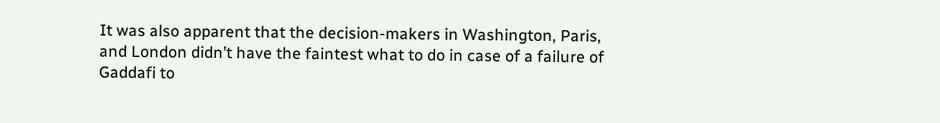It was also apparent that the decision-makers in Washington, Paris, and London didn’t have the faintest what to do in case of a failure of Gaddafi to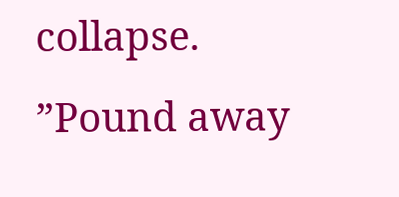collapse. ”Pound away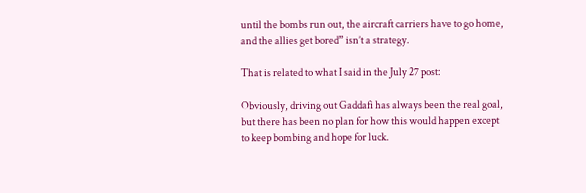until the bombs run out, the aircraft carriers have to go home, and the allies get bored” isn’t a strategy.

That is related to what I said in the July 27 post:

Obviously, driving out Gaddafi has always been the real goal, but there has been no plan for how this would happen except to keep bombing and hope for luck.